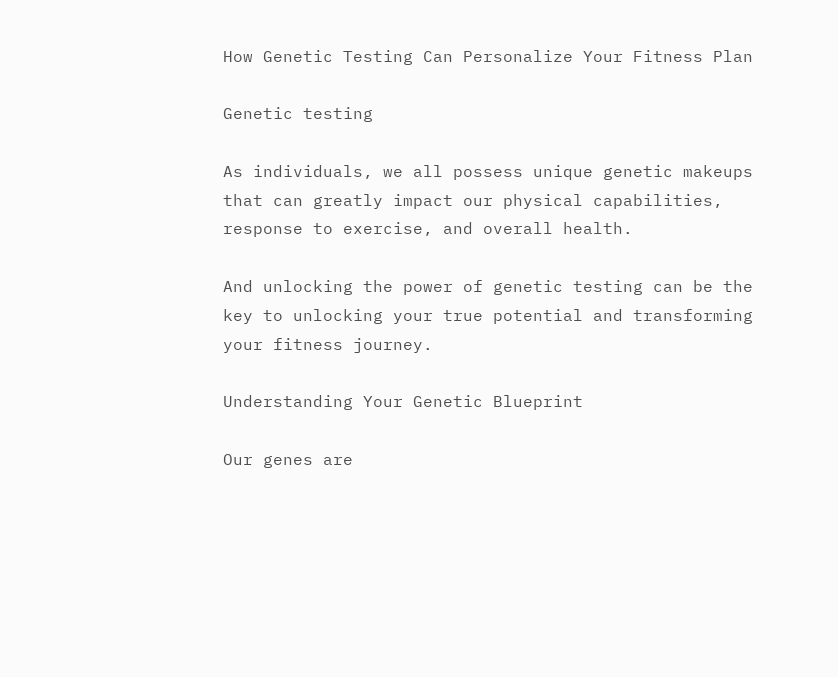How Genetic Testing Can Personalize Your Fitness Plan

Genetic testing

As individuals, we all possess unique genetic makeups that can greatly impact our physical capabilities, response to exercise, and overall health.

And unlocking the power of genetic testing can be the key to unlocking your true potential and transforming your fitness journey.

Understanding Your Genetic Blueprint

Our genes are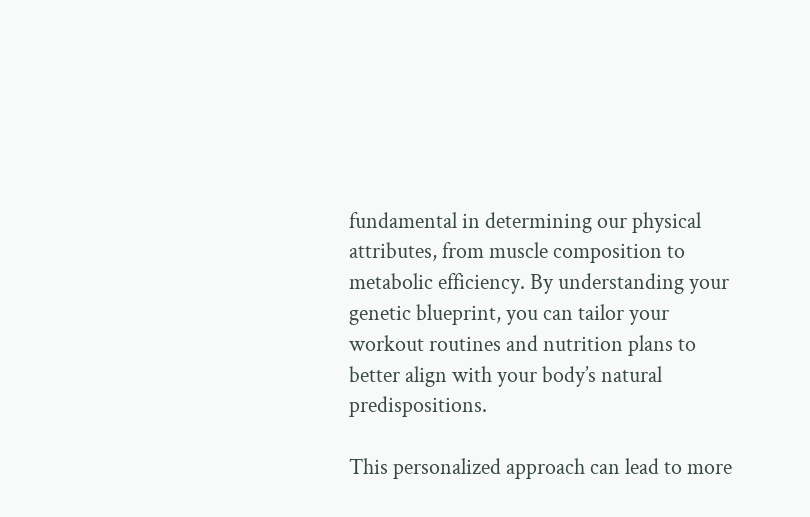fundamental in determining our physical attributes, from muscle composition to metabolic efficiency. By understanding your genetic blueprint, you can tailor your workout routines and nutrition plans to better align with your body’s natural predispositions.

This personalized approach can lead to more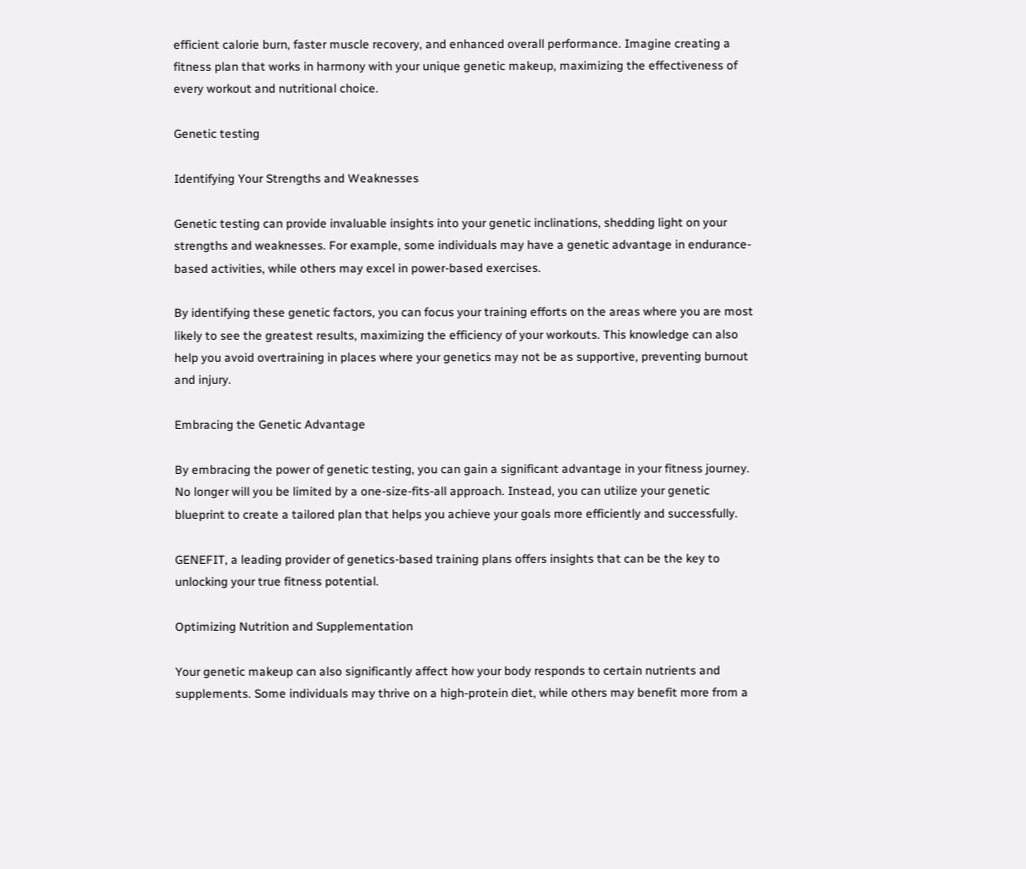efficient calorie burn, faster muscle recovery, and enhanced overall performance. Imagine creating a fitness plan that works in harmony with your unique genetic makeup, maximizing the effectiveness of every workout and nutritional choice.

Genetic testing

Identifying Your Strengths and Weaknesses

Genetic testing can provide invaluable insights into your genetic inclinations, shedding light on your strengths and weaknesses. For example, some individuals may have a genetic advantage in endurance-based activities, while others may excel in power-based exercises.

By identifying these genetic factors, you can focus your training efforts on the areas where you are most likely to see the greatest results, maximizing the efficiency of your workouts. This knowledge can also help you avoid overtraining in places where your genetics may not be as supportive, preventing burnout and injury.

Embracing the Genetic Advantage

By embracing the power of genetic testing, you can gain a significant advantage in your fitness journey. No longer will you be limited by a one-size-fits-all approach. Instead, you can utilize your genetic blueprint to create a tailored plan that helps you achieve your goals more efficiently and successfully.

GENEFIT, a leading provider of genetics-based training plans offers insights that can be the key to unlocking your true fitness potential.

Optimizing Nutrition and Supplementation

Your genetic makeup can also significantly affect how your body responds to certain nutrients and supplements. Some individuals may thrive on a high-protein diet, while others may benefit more from a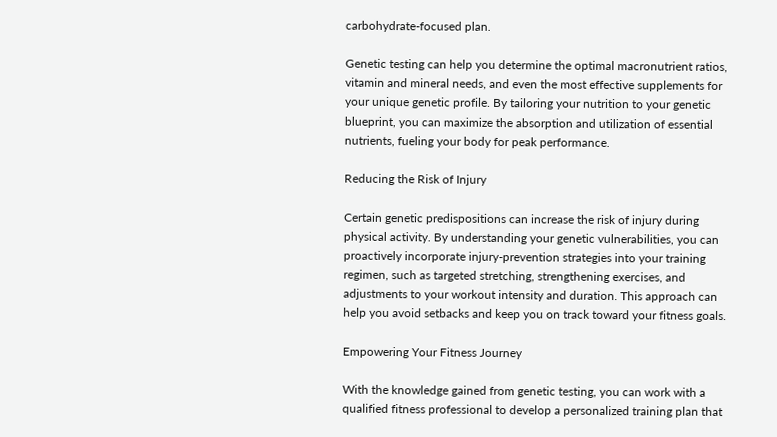carbohydrate-focused plan.

Genetic testing can help you determine the optimal macronutrient ratios, vitamin and mineral needs, and even the most effective supplements for your unique genetic profile. By tailoring your nutrition to your genetic blueprint, you can maximize the absorption and utilization of essential nutrients, fueling your body for peak performance.

Reducing the Risk of Injury

Certain genetic predispositions can increase the risk of injury during physical activity. By understanding your genetic vulnerabilities, you can proactively incorporate injury-prevention strategies into your training regimen, such as targeted stretching, strengthening exercises, and adjustments to your workout intensity and duration. This approach can help you avoid setbacks and keep you on track toward your fitness goals.

Empowering Your Fitness Journey

With the knowledge gained from genetic testing, you can work with a qualified fitness professional to develop a personalized training plan that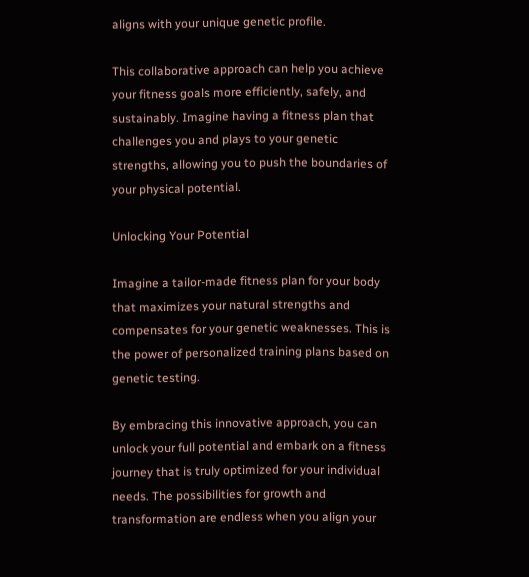aligns with your unique genetic profile.

This collaborative approach can help you achieve your fitness goals more efficiently, safely, and sustainably. Imagine having a fitness plan that challenges you and plays to your genetic strengths, allowing you to push the boundaries of your physical potential.

Unlocking Your Potential

Imagine a tailor-made fitness plan for your body that maximizes your natural strengths and compensates for your genetic weaknesses. This is the power of personalized training plans based on genetic testing.

By embracing this innovative approach, you can unlock your full potential and embark on a fitness journey that is truly optimized for your individual needs. The possibilities for growth and transformation are endless when you align your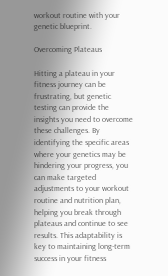workout routine with your genetic blueprint.

Overcoming Plateaus

Hitting a plateau in your fitness journey can be frustrating, but genetic testing can provide the insights you need to overcome these challenges. By identifying the specific areas where your genetics may be hindering your progress, you can make targeted adjustments to your workout routine and nutrition plan, helping you break through plateaus and continue to see results. This adaptability is key to maintaining long-term success in your fitness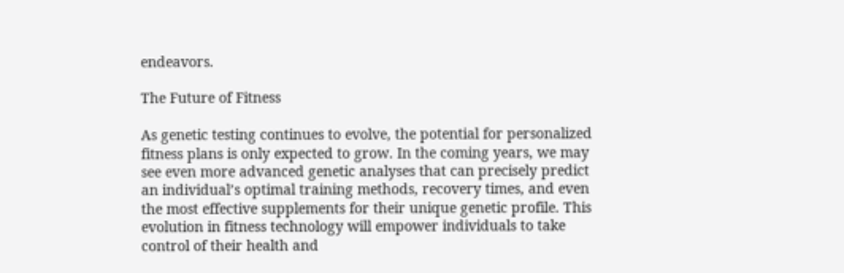endeavors.

The Future of Fitness

As genetic testing continues to evolve, the potential for personalized fitness plans is only expected to grow. In the coming years, we may see even more advanced genetic analyses that can precisely predict an individual’s optimal training methods, recovery times, and even the most effective supplements for their unique genetic profile. This evolution in fitness technology will empower individuals to take control of their health and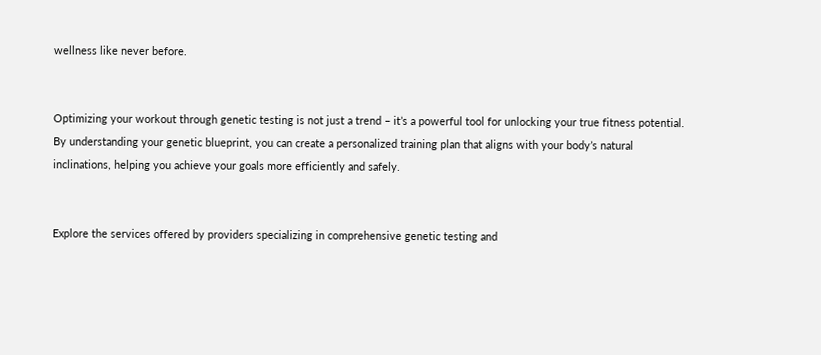wellness like never before.


Optimizing your workout through genetic testing is not just a trend – it’s a powerful tool for unlocking your true fitness potential. By understanding your genetic blueprint, you can create a personalized training plan that aligns with your body’s natural inclinations, helping you achieve your goals more efficiently and safely.


Explore the services offered by providers specializing in comprehensive genetic testing and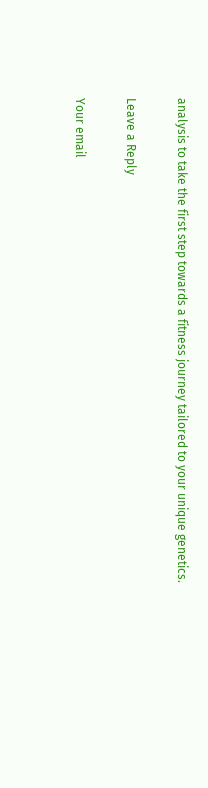analysis to take the first step towards a fitness journey tailored to your unique genetics.

Leave a Reply

Your email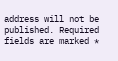address will not be published. Required fields are marked *